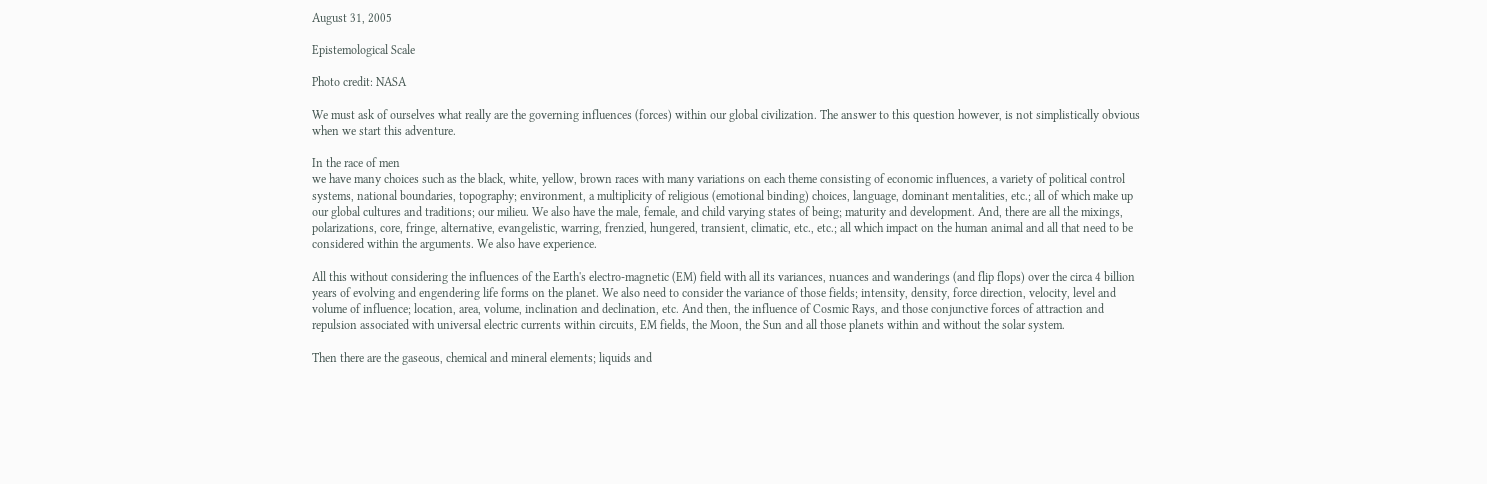August 31, 2005

Epistemological Scale

Photo credit: NASA

We must ask of ourselves what really are the governing influences (forces) within our global civilization. The answer to this question however, is not simplistically obvious when we start this adventure.

In the race of men
we have many choices such as the black, white, yellow, brown races with many variations on each theme consisting of economic influences, a variety of political control systems, national boundaries, topography; environment, a multiplicity of religious (emotional binding) choices, language, dominant mentalities, etc.; all of which make up our global cultures and traditions; our milieu. We also have the male, female, and child varying states of being; maturity and development. And, there are all the mixings, polarizations, core, fringe, alternative, evangelistic, warring, frenzied, hungered, transient, climatic, etc., etc.; all which impact on the human animal and all that need to be considered within the arguments. We also have experience.

All this without considering the influences of the Earth's electro-magnetic (EM) field with all its variances, nuances and wanderings (and flip flops) over the circa 4 billion years of evolving and engendering life forms on the planet. We also need to consider the variance of those fields; intensity, density, force direction, velocity, level and volume of influence; location, area, volume, inclination and declination, etc. And then, the influence of Cosmic Rays, and those conjunctive forces of attraction and repulsion associated with universal electric currents within circuits, EM fields, the Moon, the Sun and all those planets within and without the solar system.

Then there are the gaseous, chemical and mineral elements; liquids and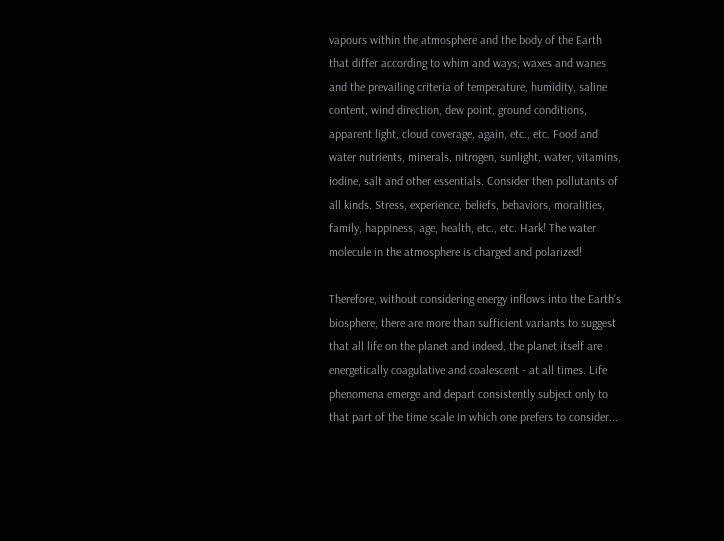vapours within the atmosphere and the body of the Earth that differ according to whim and ways; waxes and wanes and the prevailing criteria of temperature, humidity, saline content, wind direction, dew point, ground conditions, apparent light, cloud coverage, again, etc., etc. Food and water nutrients, minerals, nitrogen, sunlight, water, vitamins, iodine, salt and other essentials. Consider then pollutants of all kinds. Stress, experience, beliefs, behaviors, moralities, family, happiness, age, health, etc., etc. Hark! The water molecule in the atmosphere is charged and polarized!

Therefore, without considering energy inflows into the Earth's biosphere, there are more than sufficient variants to suggest that all life on the planet and indeed, the planet itself are energetically coagulative and coalescent - at all times. Life phenomena emerge and depart consistently subject only to that part of the time scale in which one prefers to consider...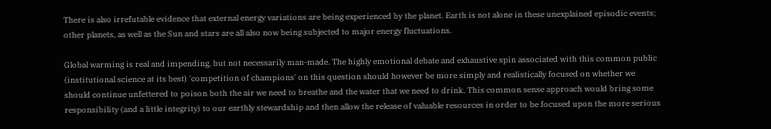There is also irrefutable evidence that external energy variations are being experienced by the planet. Earth is not alone in these unexplained episodic events; other planets, as well as the Sun and stars are all also now being subjected to major energy fluctuations.

Global warming is real and impending, but not necessarily man-made. The highly emotional debate and exhaustive spin associated with this common public (institutional science at its best) 'competition of champions' on this question should however be more simply and realistically focused on whether we should continue unfettered to poison both the air we need to breathe and the water that we need to drink. This common sense approach would bring some responsibility (and a little integrity) to our earthly stewardship and then allow the release of valuable resources in order to be focused upon the more serious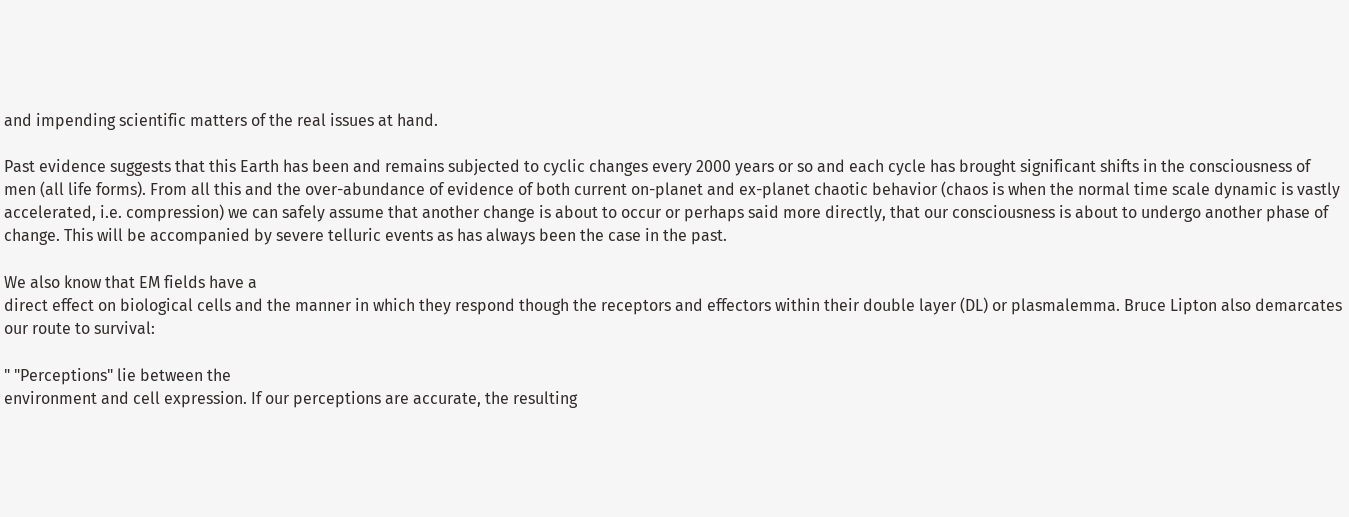and impending scientific matters of the real issues at hand.

Past evidence suggests that this Earth has been and remains subjected to cyclic changes every 2000 years or so and each cycle has brought significant shifts in the consciousness of men (all life forms). From all this and the over-abundance of evidence of both current on-planet and ex-planet chaotic behavior (chaos is when the normal time scale dynamic is vastly accelerated, i.e. compression) we can safely assume that another change is about to occur or perhaps said more directly, that our consciousness is about to undergo another phase of change. This will be accompanied by severe telluric events as has always been the case in the past.

We also know that EM fields have a
direct effect on biological cells and the manner in which they respond though the receptors and effectors within their double layer (DL) or plasmalemma. Bruce Lipton also demarcates our route to survival:

" "Perceptions" lie between the
environment and cell expression. If our perceptions are accurate, the resulting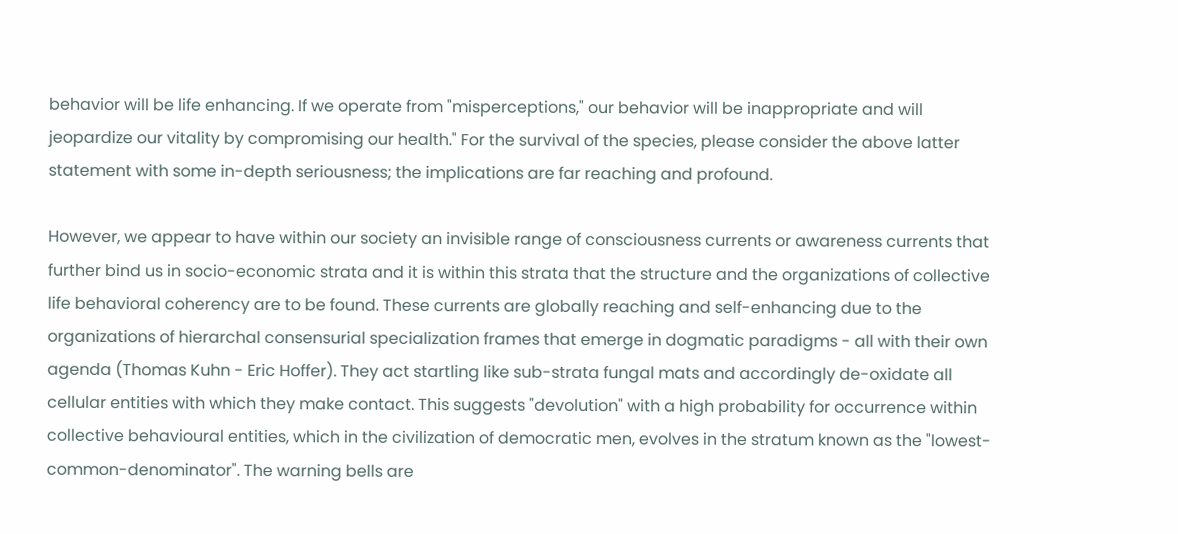behavior will be life enhancing. If we operate from "misperceptions," our behavior will be inappropriate and will jeopardize our vitality by compromising our health." For the survival of the species, please consider the above latter statement with some in-depth seriousness; the implications are far reaching and profound.

However, we appear to have within our society an invisible range of consciousness currents or awareness currents that further bind us in socio-economic strata and it is within this strata that the structure and the organizations of collective life behavioral coherency are to be found. These currents are globally reaching and self-enhancing due to the organizations of hierarchal consensurial specialization frames that emerge in dogmatic paradigms - all with their own agenda (Thomas Kuhn - Eric Hoffer). They act startling like sub-strata fungal mats and accordingly de-oxidate all cellular entities with which they make contact. This suggests "devolution" with a high probability for occurrence within collective behavioural entities, which in the civilization of democratic men, evolves in the stratum known as the "lowest-common-denominator". The warning bells are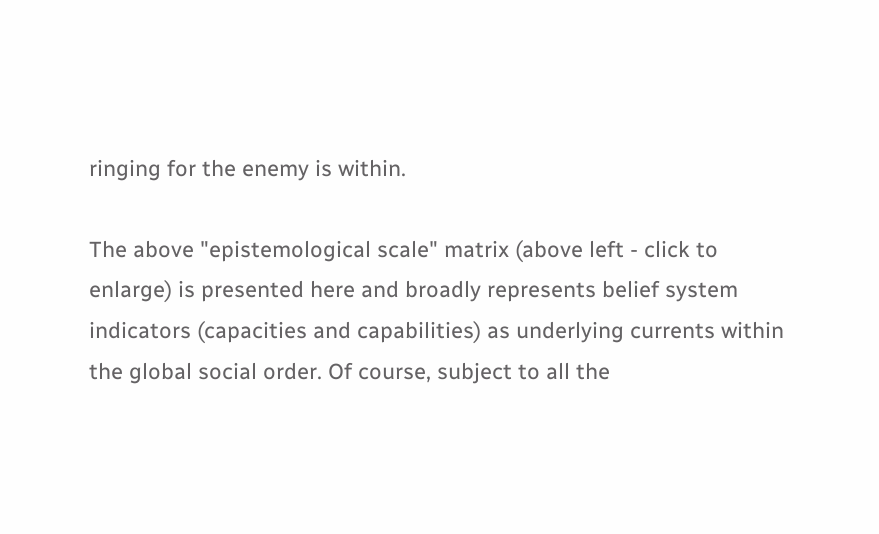ringing for the enemy is within.

The above "epistemological scale" matrix (above left - click to enlarge) is presented here and broadly represents belief system indicators (capacities and capabilities) as underlying currents within the global social order. Of course, subject to all the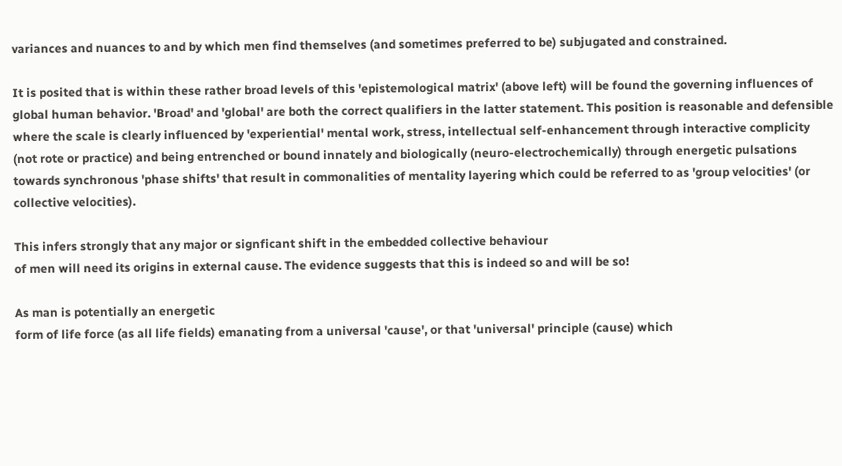variances and nuances to and by which men find themselves (and sometimes preferred to be) subjugated and constrained.

It is posited that is within these rather broad levels of this 'epistemological matrix' (above left) will be found the governing influences of global human behavior. 'Broad' and 'global' are both the correct qualifiers in the latter statement. This position is reasonable and defensible where the scale is clearly influenced by 'experiential' mental work, stress, intellectual self-enhancement through interactive complicity (not rote or practice) and being entrenched or bound innately and biologically (neuro-electrochemically) through energetic pulsations towards synchronous 'phase shifts' that result in commonalities of mentality layering which could be referred to as 'group velocities' (or collective velocities).

This infers strongly that any major or signficant shift in the embedded collective behaviour
of men will need its origins in external cause. The evidence suggests that this is indeed so and will be so!

As man is potentially an energetic
form of life force (as all life fields) emanating from a universal 'cause', or that 'universal' principle (cause) which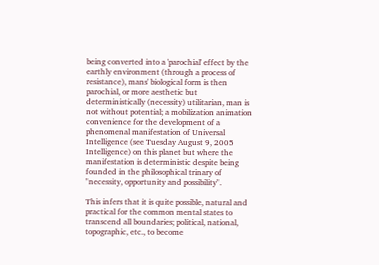being converted into a 'parochial' effect by the earthly environment (through a process of resistance), mans' biological form is then parochial, or more aesthetic but deterministically (necessity) utilitarian, man is not without potential; a mobilization animation convenience for the development of a phenomenal manifestation of Universal Intelligence (see Tuesday August 9, 2005 Intelligence) on this planet but where the manifestation is deterministic despite being founded in the philosophical trinary of "necessity, opportunity and possibility".

This infers that it is quite possible, natural and practical for the common mental states to transcend all boundaries; political, national, topographic, etc., to become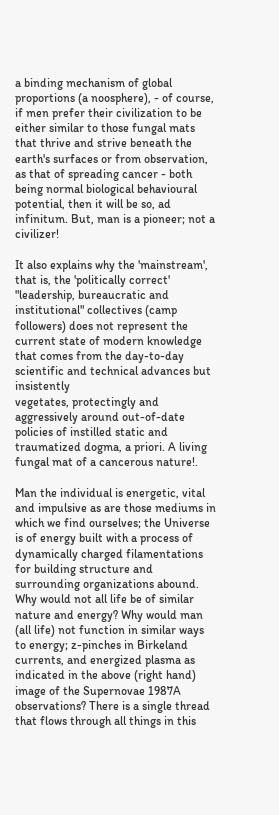a binding mechanism of global proportions (a noosphere), - of course, if men prefer their civilization to be either similar to those fungal mats that thrive and strive beneath the earth's surfaces or from observation, as that of spreading cancer - both being normal biological behavioural potential, then it will be so, ad infinitum. But, man is a pioneer; not a civilizer!

It also explains why the 'mainstream', that is, the 'politically correct' "leadership, bureaucratic and institutional" collectives (camp followers) does not represent the current state of modern knowledge that comes from the day-to-day scientific and technical advances but insistently
vegetates, protectingly and aggressively around out-of-date policies of instilled static and traumatized dogma, a priori. A living fungal mat of a cancerous nature!.

Man the individual is energetic, vital and impulsive as are those mediums in which we find ourselves; the Universe is of energy built with a process of dynamically charged filamentations for building structure and surrounding organizations abound. Why would not all life be of similar nature and energy? Why would man (all life) not function in similar ways to energy; z-pinches in Birkeland currents, and energized plasma as indicated in the above (right hand) image of the Supernovae 1987A observations? There is a single thread that flows through all things in this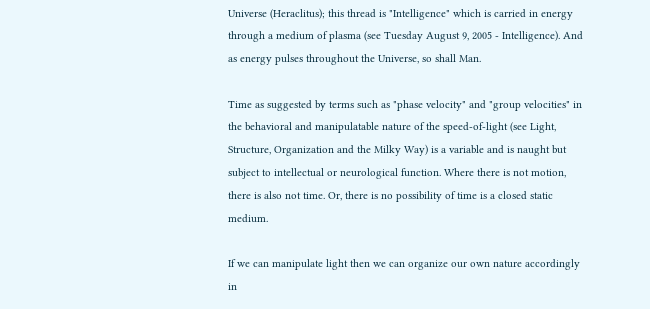Universe (Heraclitus); this thread is "Intelligence" which is carried in energy through a medium of plasma (see Tuesday August 9, 2005 - Intelligence). And as energy pulses throughout the Universe, so shall Man.

Time as suggested by terms such as "phase velocity" and "group velocities" in the behavioral and manipulatable nature of the speed-of-light (see Light, Structure, Organization and the Milky Way) is a variable and is naught but subject to intellectual or neurological function. Where there is not motion, there is also not time. Or, there is no possibility of time is a closed static medium.

If we can manipulate light then we can organize our own nature accordingly in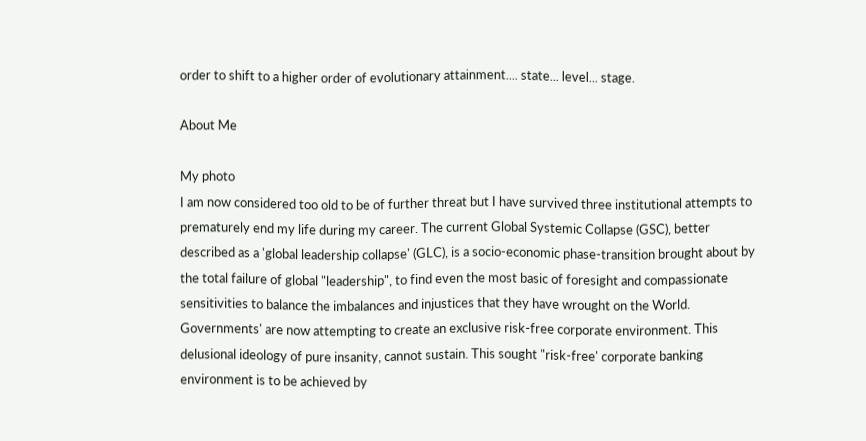order to shift to a higher order of evolutionary attainment.... state... level... stage.

About Me

My photo
I am now considered too old to be of further threat but I have survived three institutional attempts to prematurely end my life during my career. The current Global Systemic Collapse (GSC), better described as a 'global leadership collapse' (GLC), is a socio-economic phase-transition brought about by the total failure of global "leadership", to find even the most basic of foresight and compassionate sensitivities to balance the imbalances and injustices that they have wrought on the World. Governments' are now attempting to create an exclusive risk-free corporate environment. This delusional ideology of pure insanity, cannot sustain. This sought "risk-free' corporate banking environment is to be achieved by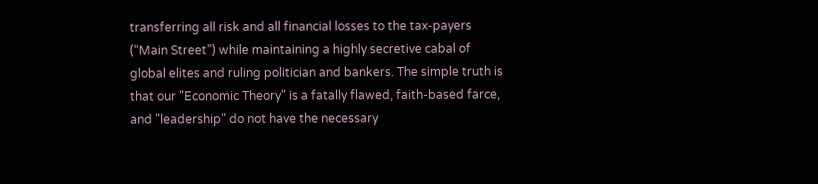transferring all risk and all financial losses to the tax-payers (“Main Street”) while maintaining a highly secretive cabal of global elites and ruling politician and bankers. The simple truth is that our "Economic Theory" is a fatally flawed, faith-based farce, and "leadership" do not have the necessary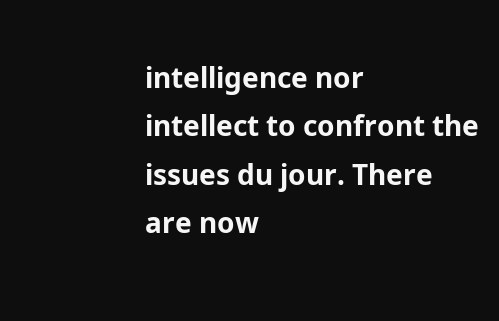intelligence nor intellect to confront the issues du jour. There are now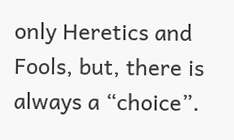only Heretics and Fools, but, there is always a “choice”.